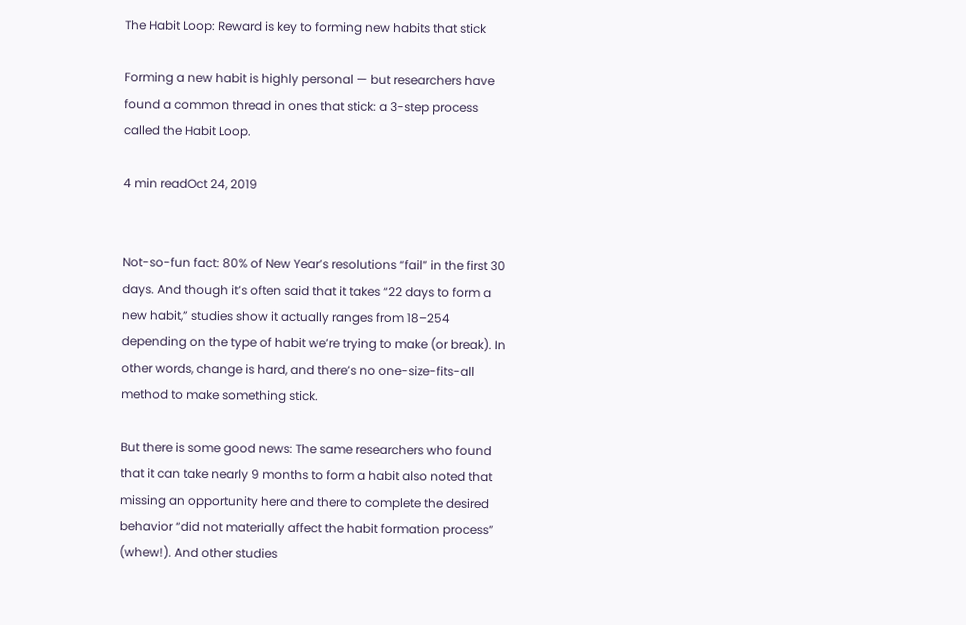The Habit Loop: Reward is key to forming new habits that stick

Forming a new habit is highly personal — but researchers have found a common thread in ones that stick: a 3-step process called the Habit Loop.

4 min readOct 24, 2019


Not-so-fun fact: 80% of New Year’s resolutions “fail” in the first 30 days. And though it’s often said that it takes “22 days to form a new habit,” studies show it actually ranges from 18–254 depending on the type of habit we’re trying to make (or break). In other words, change is hard, and there’s no one-size-fits-all method to make something stick.

But there is some good news: The same researchers who found that it can take nearly 9 months to form a habit also noted that missing an opportunity here and there to complete the desired behavior “did not materially affect the habit formation process” (whew!). And other studies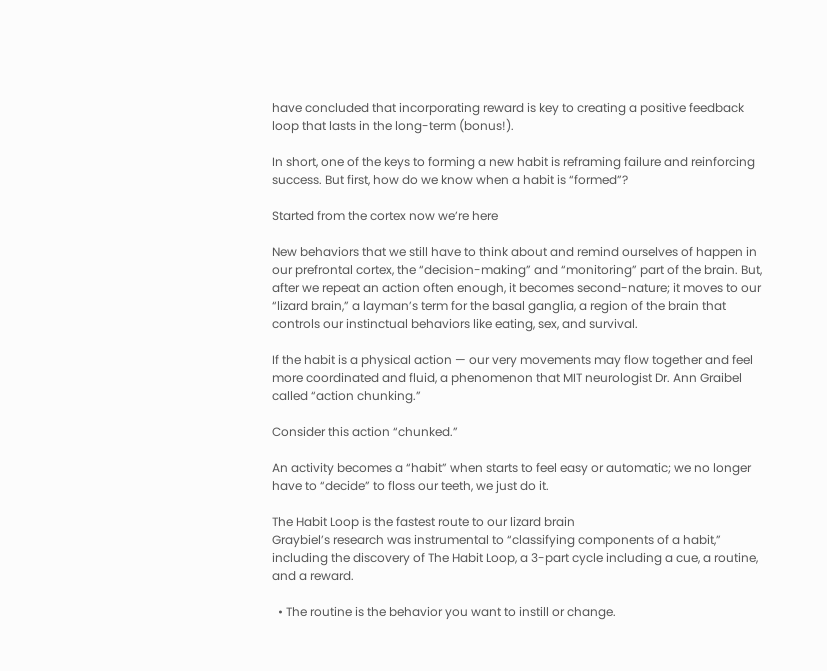have concluded that incorporating reward is key to creating a positive feedback loop that lasts in the long-term (bonus!).

In short, one of the keys to forming a new habit is reframing failure and reinforcing success. But first, how do we know when a habit is “formed”?

Started from the cortex now we’re here

New behaviors that we still have to think about and remind ourselves of happen in our prefrontal cortex, the “decision-making” and “monitoring” part of the brain. But, after we repeat an action often enough, it becomes second-nature; it moves to our “lizard brain,” a layman’s term for the basal ganglia, a region of the brain that controls our instinctual behaviors like eating, sex, and survival.

If the habit is a physical action — our very movements may flow together and feel more coordinated and fluid, a phenomenon that MIT neurologist Dr. Ann Graibel called “action chunking.”

Consider this action “chunked.”

An activity becomes a “habit” when starts to feel easy or automatic; we no longer have to “decide” to floss our teeth, we just do it.

The Habit Loop is the fastest route to our lizard brain
Graybiel’s research was instrumental to “classifying components of a habit,” including the discovery of The Habit Loop, a 3-part cycle including a cue, a routine, and a reward.

  • The routine is the behavior you want to instill or change.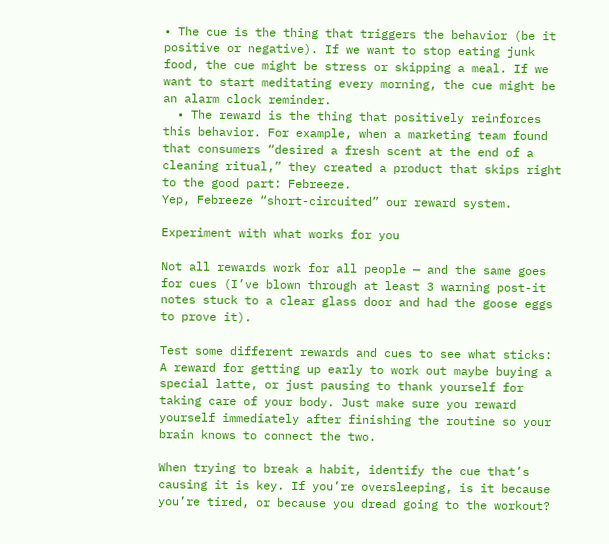• The cue is the thing that triggers the behavior (be it positive or negative). If we want to stop eating junk food, the cue might be stress or skipping a meal. If we want to start meditating every morning, the cue might be an alarm clock reminder.
  • The reward is the thing that positively reinforces this behavior. For example, when a marketing team found that consumers “desired a fresh scent at the end of a cleaning ritual,” they created a product that skips right to the good part: Febreeze.
Yep, Febreeze “short-circuited” our reward system.

Experiment with what works for you

Not all rewards work for all people — and the same goes for cues (I’ve blown through at least 3 warning post-it notes stuck to a clear glass door and had the goose eggs to prove it).

Test some different rewards and cues to see what sticks: A reward for getting up early to work out maybe buying a special latte, or just pausing to thank yourself for taking care of your body. Just make sure you reward yourself immediately after finishing the routine so your brain knows to connect the two.

When trying to break a habit, identify the cue that’s causing it is key. If you’re oversleeping, is it because you’re tired, or because you dread going to the workout?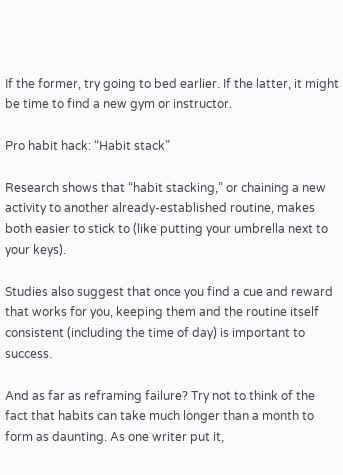If the former, try going to bed earlier. If the latter, it might be time to find a new gym or instructor.

Pro habit hack: “Habit stack”

Research shows that “habit stacking,” or chaining a new activity to another already-established routine, makes both easier to stick to (like putting your umbrella next to your keys).

Studies also suggest that once you find a cue and reward that works for you, keeping them and the routine itself consistent (including the time of day) is important to success.

And as far as reframing failure? Try not to think of the fact that habits can take much longer than a month to form as daunting. As one writer put it,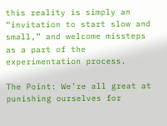this reality is simply an “invitation to start slow and small,” and welcome missteps as a part of the experimentation process.

The Point: We’re all great at punishing ourselves for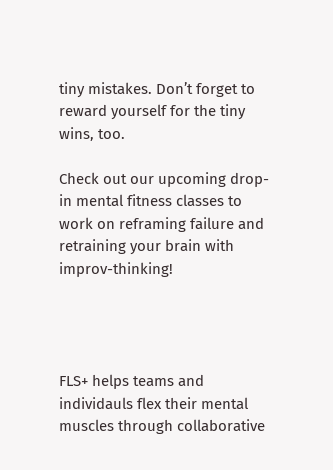tiny mistakes. Don’t forget to reward yourself for the tiny wins, too.

Check out our upcoming drop-in mental fitness classes to work on reframing failure and retraining your brain with improv-thinking!




FLS+ helps teams and individauls flex their mental muscles through collaborative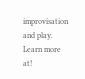improvisation and play. Learn more at!